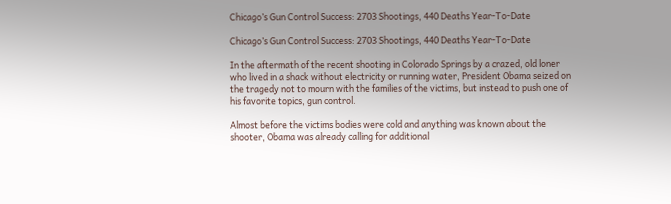Chicago’s Gun Control Success: 2703 Shootings, 440 Deaths Year-To-Date

Chicago’s Gun Control Success: 2703 Shootings, 440 Deaths Year-To-Date

In the aftermath of the recent shooting in Colorado Springs by a crazed, old loner who lived in a shack without electricity or running water, President Obama seized on the tragedy not to mourn with the families of the victims, but instead to push one of his favorite topics, gun control.

Almost before the victims bodies were cold and anything was known about the shooter, Obama was already calling for additional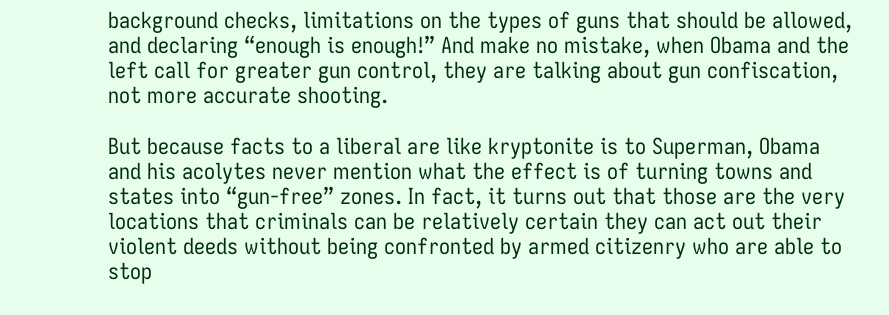background checks, limitations on the types of guns that should be allowed, and declaring “enough is enough!” And make no mistake, when Obama and the left call for greater gun control, they are talking about gun confiscation, not more accurate shooting.

But because facts to a liberal are like kryptonite is to Superman, Obama and his acolytes never mention what the effect is of turning towns and states into “gun-free” zones. In fact, it turns out that those are the very locations that criminals can be relatively certain they can act out their violent deeds without being confronted by armed citizenry who are able to stop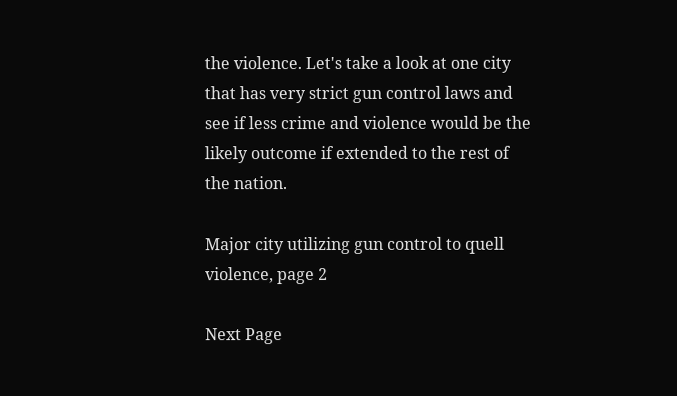the violence. Let's take a look at one city that has very strict gun control laws and see if less crime and violence would be the likely outcome if extended to the rest of the nation.

Major city utilizing gun control to quell violence, page 2

Next Page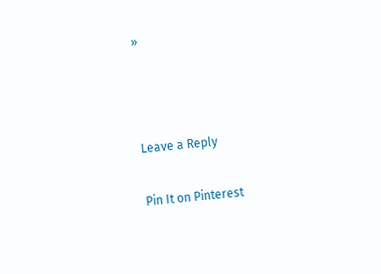»



Leave a Reply

Pin It on Pinterest